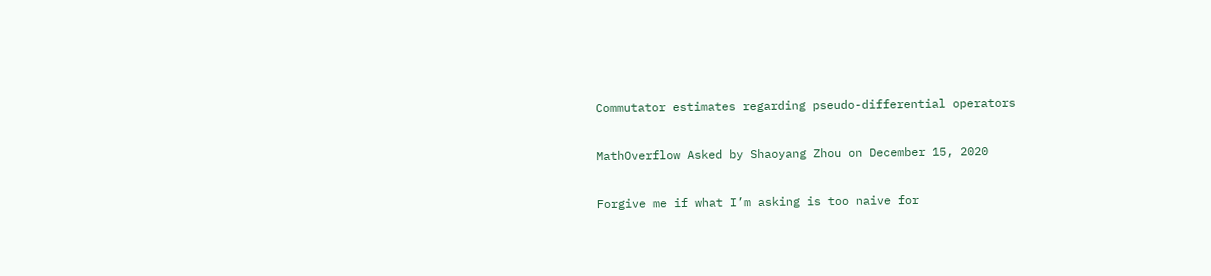Commutator estimates regarding pseudo-differential operators

MathOverflow Asked by Shaoyang Zhou on December 15, 2020

Forgive me if what I’m asking is too naive for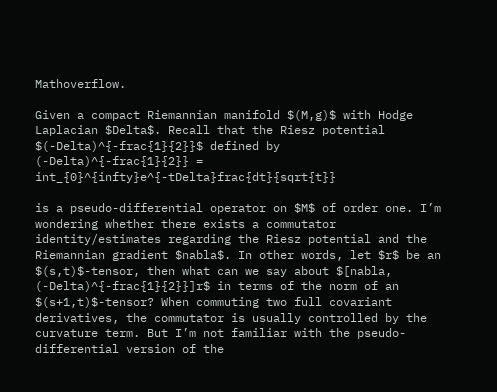Mathoverflow.

Given a compact Riemannian manifold $(M,g)$ with Hodge Laplacian $Delta$. Recall that the Riesz potential $(-Delta)^{-frac{1}{2}}$ defined by
(-Delta)^{-frac{1}{2}} = int_{0}^{infty}e^{-tDelta}frac{dt}{sqrt{t}}

is a pseudo-differential operator on $M$ of order one. I’m wondering whether there exists a commutator identity/estimates regarding the Riesz potential and the Riemannian gradient $nabla$. In other words, let $r$ be an $(s,t)$-tensor, then what can we say about $[nabla, (-Delta)^{-frac{1}{2}}]r$ in terms of the norm of an $(s+1,t)$-tensor? When commuting two full covariant derivatives, the commutator is usually controlled by the curvature term. But I’m not familiar with the pseudo-differential version of the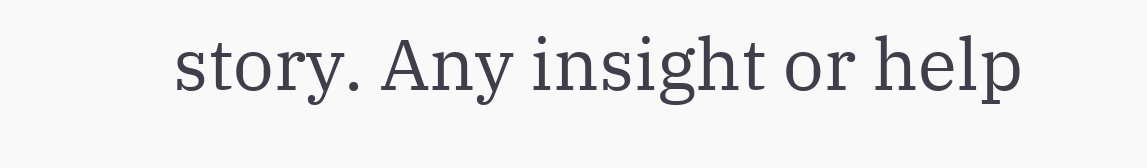story. Any insight or help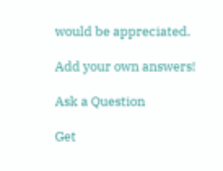would be appreciated.

Add your own answers!

Ask a Question

Get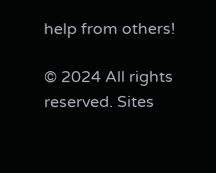help from others!

© 2024 All rights reserved. Sites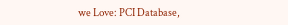we Love: PCI Database,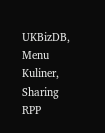UKBizDB, Menu Kuliner, Sharing RPP